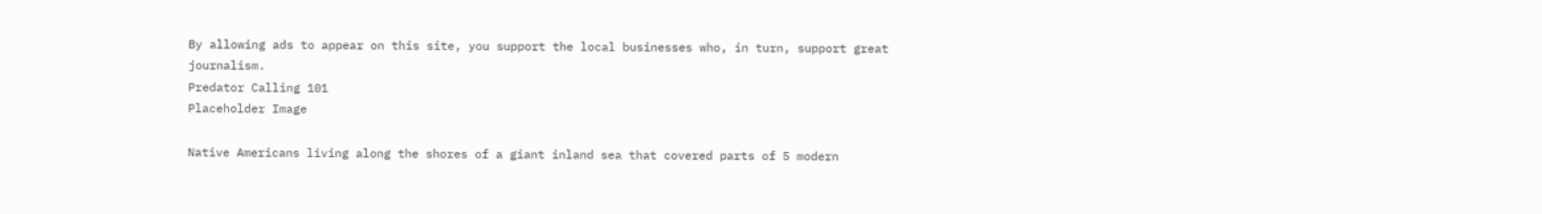By allowing ads to appear on this site, you support the local businesses who, in turn, support great journalism.
Predator Calling 101
Placeholder Image

Native Americans living along the shores of a giant inland sea that covered parts of 5 modern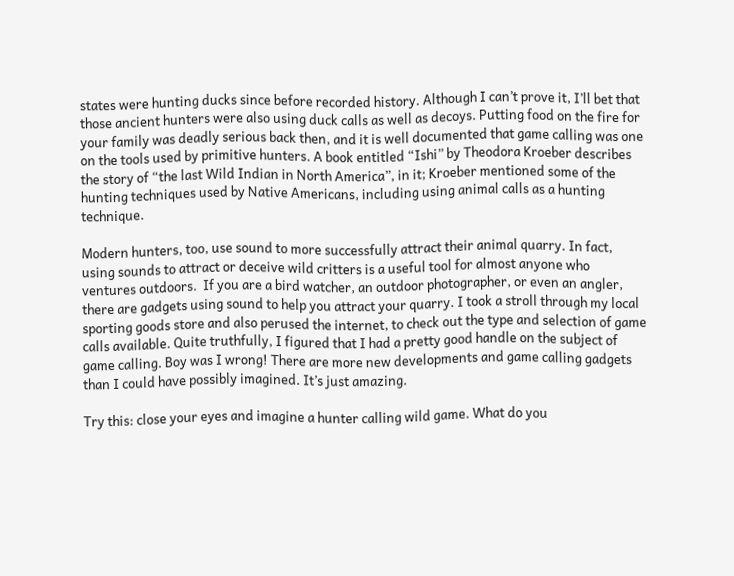states were hunting ducks since before recorded history. Although I can’t prove it, I’ll bet that those ancient hunters were also using duck calls as well as decoys. Putting food on the fire for your family was deadly serious back then, and it is well documented that game calling was one on the tools used by primitive hunters. A book entitled “Ishi” by Theodora Kroeber describes the story of “the last Wild Indian in North America”, in it; Kroeber mentioned some of the hunting techniques used by Native Americans, including using animal calls as a hunting technique.

Modern hunters, too, use sound to more successfully attract their animal quarry. In fact, using sounds to attract or deceive wild critters is a useful tool for almost anyone who ventures outdoors.  If you are a bird watcher, an outdoor photographer, or even an angler, there are gadgets using sound to help you attract your quarry. I took a stroll through my local sporting goods store and also perused the internet, to check out the type and selection of game calls available. Quite truthfully, I figured that I had a pretty good handle on the subject of game calling. Boy was I wrong! There are more new developments and game calling gadgets than I could have possibly imagined. It’s just amazing.

Try this: close your eyes and imagine a hunter calling wild game. What do you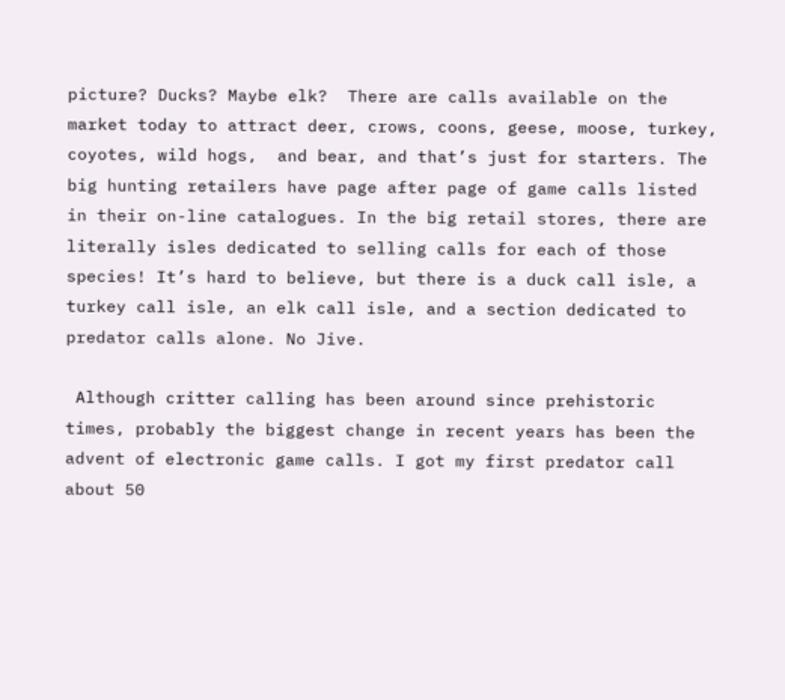picture? Ducks? Maybe elk?  There are calls available on the market today to attract deer, crows, coons, geese, moose, turkey, coyotes, wild hogs,  and bear, and that’s just for starters. The big hunting retailers have page after page of game calls listed in their on-line catalogues. In the big retail stores, there are literally isles dedicated to selling calls for each of those species! It’s hard to believe, but there is a duck call isle, a turkey call isle, an elk call isle, and a section dedicated to predator calls alone. No Jive.

 Although critter calling has been around since prehistoric times, probably the biggest change in recent years has been the advent of electronic game calls. I got my first predator call about 50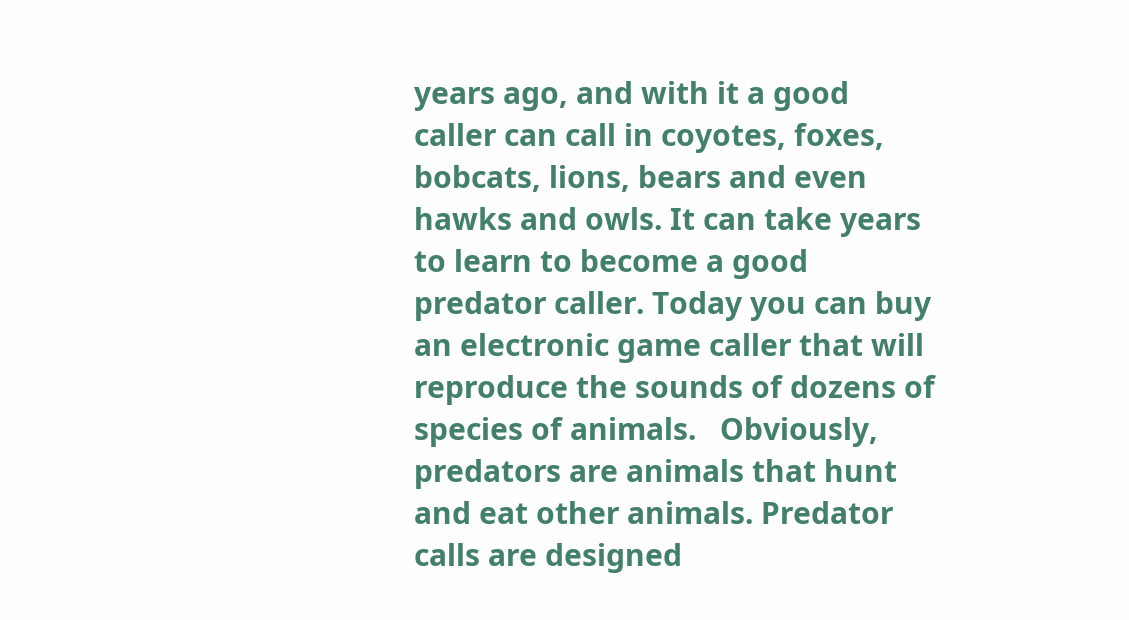years ago, and with it a good caller can call in coyotes, foxes, bobcats, lions, bears and even hawks and owls. It can take years to learn to become a good predator caller. Today you can buy an electronic game caller that will reproduce the sounds of dozens of species of animals.   Obviously, predators are animals that hunt and eat other animals. Predator calls are designed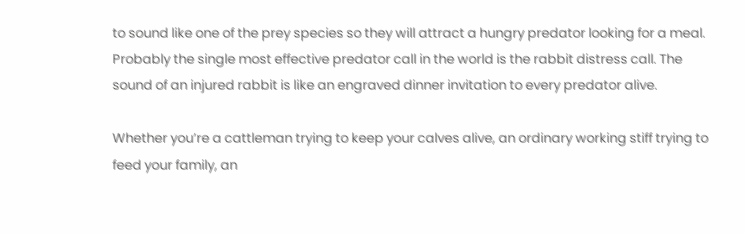to sound like one of the prey species so they will attract a hungry predator looking for a meal. Probably the single most effective predator call in the world is the rabbit distress call. The sound of an injured rabbit is like an engraved dinner invitation to every predator alive.

Whether you’re a cattleman trying to keep your calves alive, an ordinary working stiff trying to feed your family, an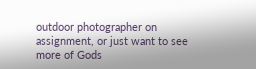outdoor photographer on assignment, or just want to see more of Gods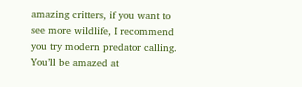amazing critters, if you want to see more wildlife, I recommend you try modern predator calling. You’ll be amazed at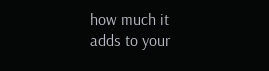how much it adds to your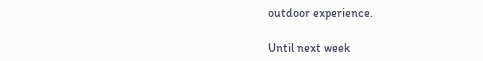outdoor experience.

Until next week